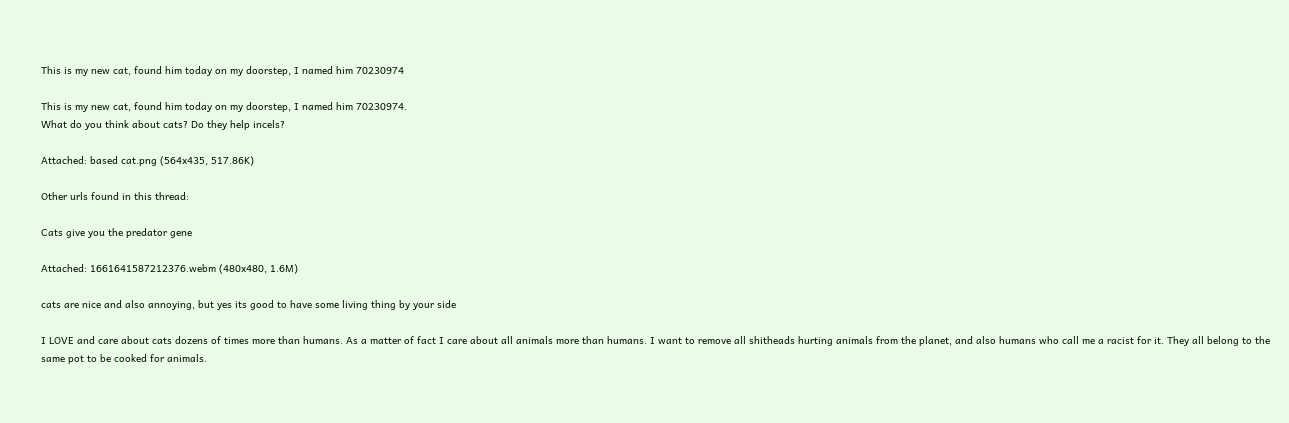This is my new cat, found him today on my doorstep, I named him 70230974

This is my new cat, found him today on my doorstep, I named him 70230974.
What do you think about cats? Do they help incels?

Attached: based cat.png (564x435, 517.86K)

Other urls found in this thread:

Cats give you the predator gene

Attached: 1661641587212376.webm (480x480, 1.6M)

cats are nice and also annoying, but yes its good to have some living thing by your side

I LOVE and care about cats dozens of times more than humans. As a matter of fact I care about all animals more than humans. I want to remove all shitheads hurting animals from the planet, and also humans who call me a racist for it. They all belong to the same pot to be cooked for animals.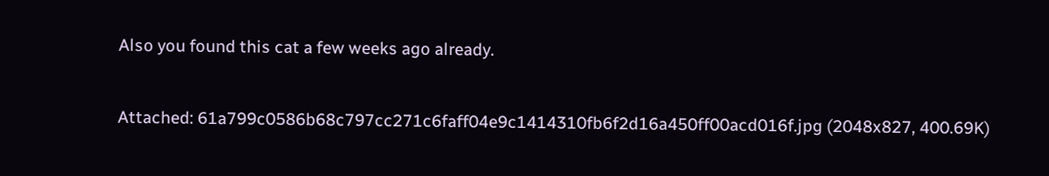Also you found this cat a few weeks ago already.

Attached: 61a799c0586b68c797cc271c6faff04e9c1414310fb6f2d16a450ff00acd016f.jpg (2048x827, 400.69K)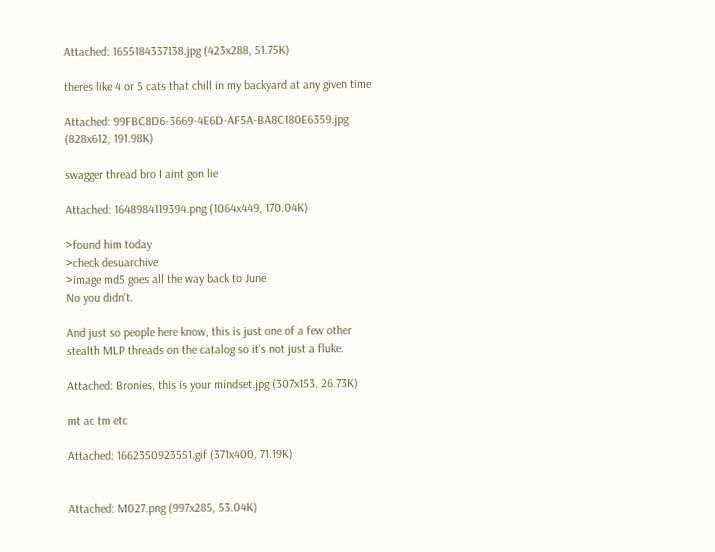Attached: 1655184337138.jpg (423x288, 51.75K)

theres like 4 or 5 cats that chill in my backyard at any given time

Attached: 99FBC8D6-3669-4E6D-AF5A-BA8C180E6359.jpg (828x612, 191.98K)

swagger thread bro I aint gon lie

Attached: 1648984119394.png (1064x449, 170.04K)

>found him today
>check desuarchive
>image md5 goes all the way back to June
No you didn't.

And just so people here know, this is just one of a few other stealth MLP threads on the catalog so it's not just a fluke.

Attached: Bronies, this is your mindset.jpg (307x153, 26.73K)

mt ac tm etc

Attached: 1662350923551.gif (371x400, 71.19K)


Attached: M027.png (997x285, 53.04K)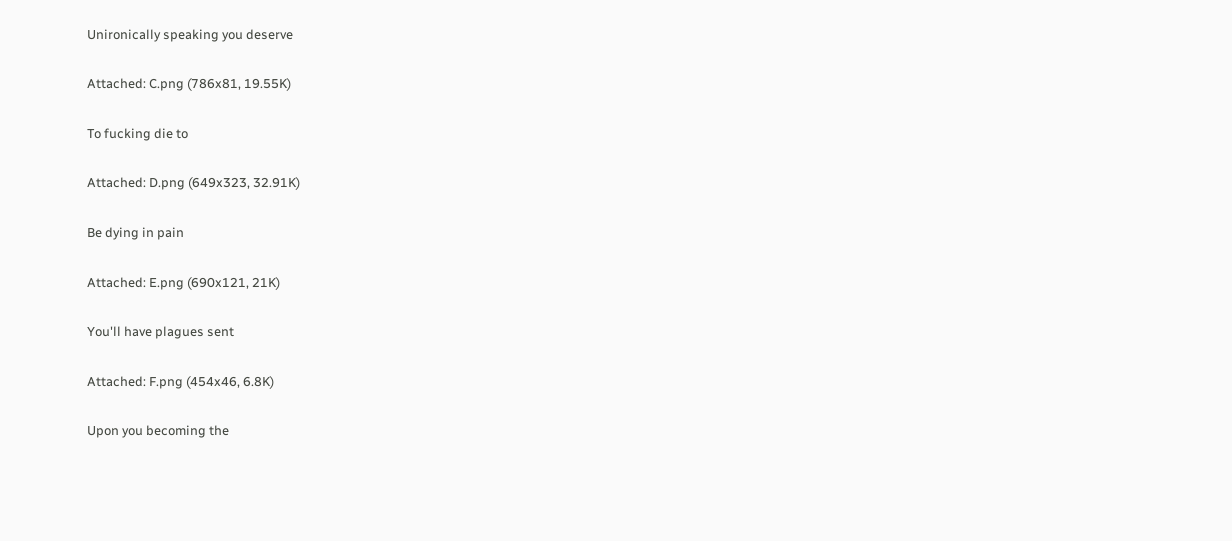Unironically speaking you deserve

Attached: C.png (786x81, 19.55K)

To fucking die to

Attached: D.png (649x323, 32.91K)

Be dying in pain

Attached: E.png (690x121, 21K)

You'll have plagues sent

Attached: F.png (454x46, 6.8K)

Upon you becoming the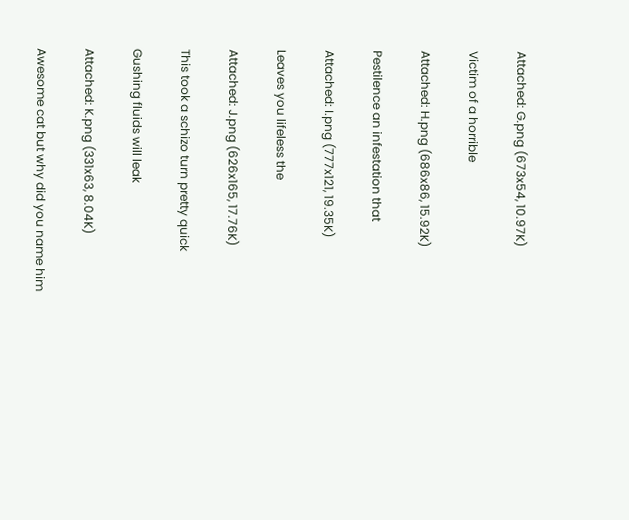Attached: G.png (673x54, 10.97K)

Victim of a horrible

Attached: H.png (686x86, 15.92K)

Pestilence an infestation that

Attached: I.png (777x121, 19.35K)

Leaves you lifeless the

Attached: J.png (626x165, 17.76K)

This took a schizo turn pretty quick

Gushing fluids will leak

Attached: K.png (331x63, 8.04K)

Awesome cat but why did you name him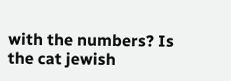with the numbers? Is the cat jewish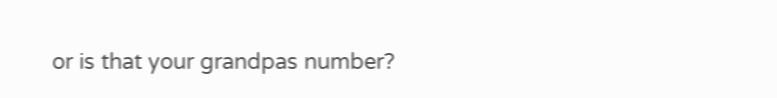or is that your grandpas number?